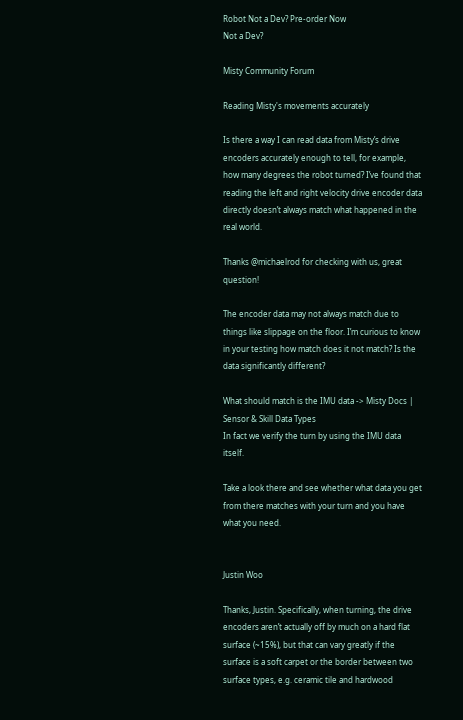Robot Not a Dev? Pre-order Now
Not a Dev?

Misty Community Forum

Reading Misty's movements accurately

Is there a way I can read data from Misty’s drive encoders accurately enough to tell, for example, how many degrees the robot turned? I’ve found that reading the left and right velocity drive encoder data directly doesn’t always match what happened in the real world.

Thanks @michaelrod for checking with us, great question!

The encoder data may not always match due to things like slippage on the floor. I’m curious to know in your testing how match does it not match? Is the data significantly different?

What should match is the IMU data -> Misty Docs | Sensor & Skill Data Types
In fact we verify the turn by using the IMU data itself.

Take a look there and see whether what data you get from there matches with your turn and you have what you need.


Justin Woo

Thanks, Justin. Specifically, when turning, the drive encoders aren’t actually off by much on a hard flat surface (~15%), but that can vary greatly if the surface is a soft carpet or the border between two surface types, e.g. ceramic tile and hardwood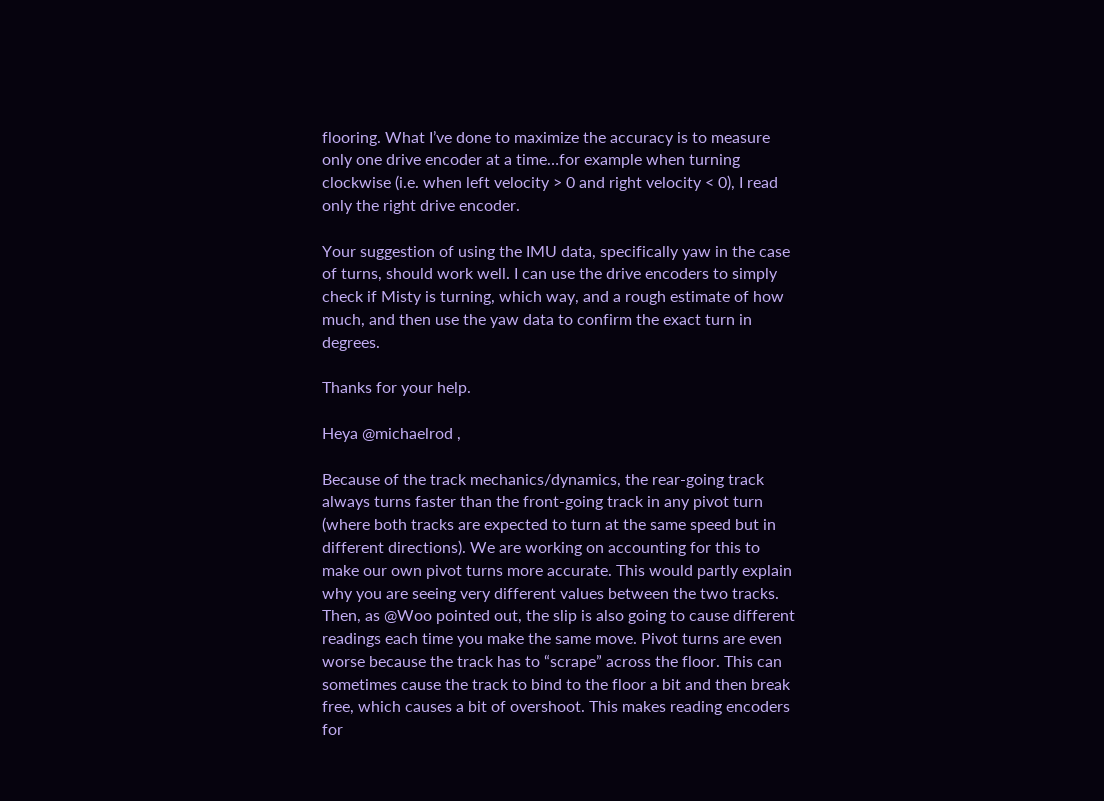flooring. What I’ve done to maximize the accuracy is to measure only one drive encoder at a time…for example when turning clockwise (i.e. when left velocity > 0 and right velocity < 0), I read only the right drive encoder.

Your suggestion of using the IMU data, specifically yaw in the case of turns, should work well. I can use the drive encoders to simply check if Misty is turning, which way, and a rough estimate of how much, and then use the yaw data to confirm the exact turn in degrees.

Thanks for your help.

Heya @michaelrod ,

Because of the track mechanics/dynamics, the rear-going track always turns faster than the front-going track in any pivot turn (where both tracks are expected to turn at the same speed but in different directions). We are working on accounting for this to make our own pivot turns more accurate. This would partly explain why you are seeing very different values between the two tracks. Then, as @Woo pointed out, the slip is also going to cause different readings each time you make the same move. Pivot turns are even worse because the track has to “scrape” across the floor. This can sometimes cause the track to bind to the floor a bit and then break free, which causes a bit of overshoot. This makes reading encoders for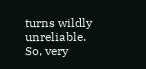turns wildly unreliable. So, very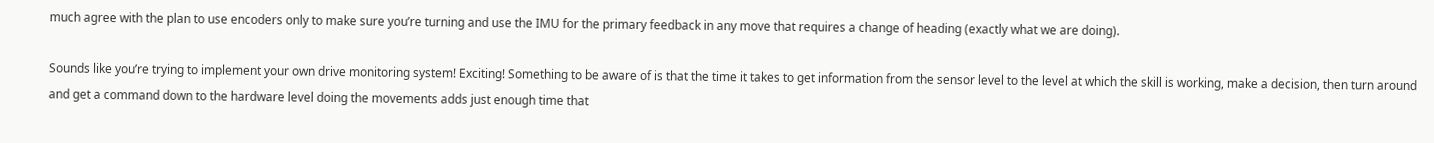much agree with the plan to use encoders only to make sure you’re turning and use the IMU for the primary feedback in any move that requires a change of heading (exactly what we are doing).

Sounds like you’re trying to implement your own drive monitoring system! Exciting! Something to be aware of is that the time it takes to get information from the sensor level to the level at which the skill is working, make a decision, then turn around and get a command down to the hardware level doing the movements adds just enough time that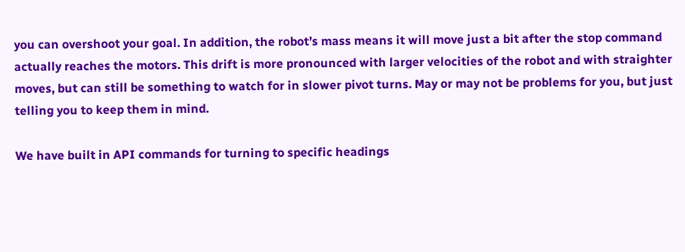you can overshoot your goal. In addition, the robot’s mass means it will move just a bit after the stop command actually reaches the motors. This drift is more pronounced with larger velocities of the robot and with straighter moves, but can still be something to watch for in slower pivot turns. May or may not be problems for you, but just telling you to keep them in mind.

We have built in API commands for turning to specific headings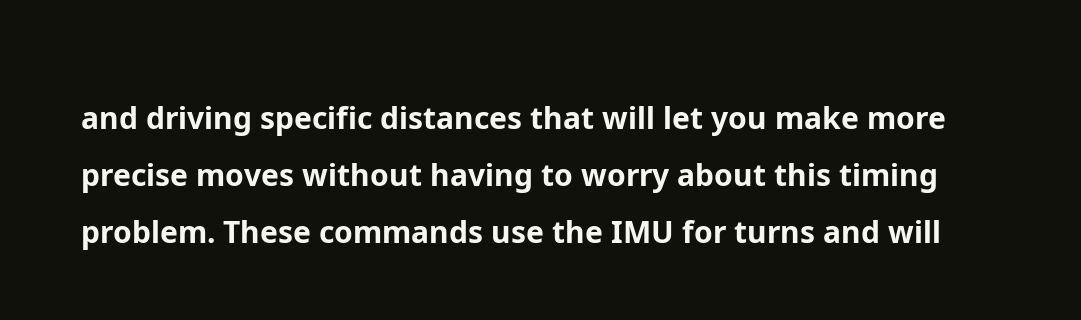and driving specific distances that will let you make more precise moves without having to worry about this timing problem. These commands use the IMU for turns and will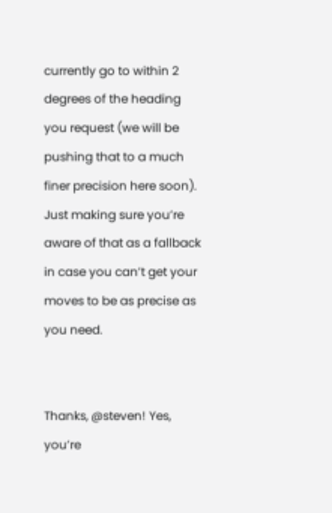currently go to within 2 degrees of the heading you request (we will be pushing that to a much finer precision here soon). Just making sure you’re aware of that as a fallback in case you can’t get your moves to be as precise as you need.


Thanks, @steven! Yes, you’re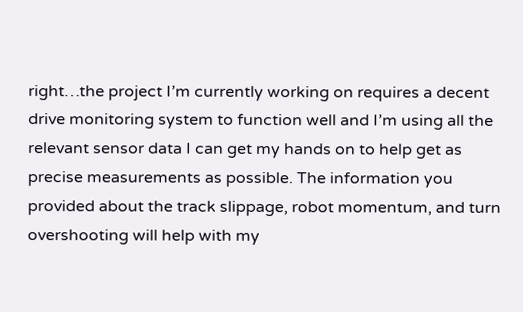right…the project I’m currently working on requires a decent drive monitoring system to function well and I’m using all the relevant sensor data I can get my hands on to help get as precise measurements as possible. The information you provided about the track slippage, robot momentum, and turn overshooting will help with my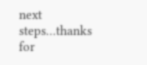next steps…thanks for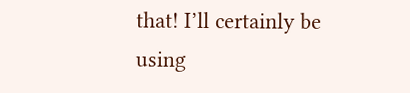that! I’ll certainly be using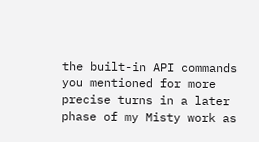the built-in API commands you mentioned for more precise turns in a later phase of my Misty work as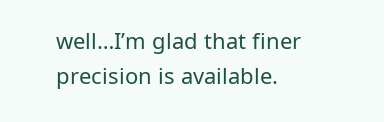well…I’m glad that finer precision is available.